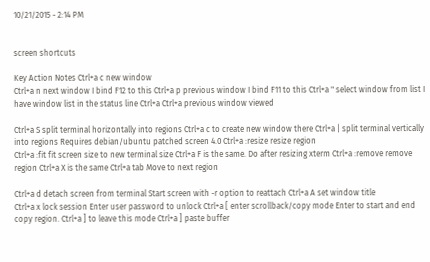10/21/2015 - 2:14 PM


screen shortcuts

Key Action Notes Ctrl+a c new window
Ctrl+a n next window I bind F12 to this Ctrl+a p previous window I bind F11 to this Ctrl+a " select window from list I have window list in the status line Ctrl+a Ctrl+a previous window viewed

Ctrl+a S split terminal horizontally into regions Ctrl+a c to create new window there Ctrl+a | split terminal vertically into regions Requires debian/ubuntu patched screen 4.0 Ctrl+a :resize resize region
Ctrl+a :fit fit screen size to new terminal size Ctrl+a F is the same. Do after resizing xterm Ctrl+a :remove remove region Ctrl+a X is the same Ctrl+a tab Move to next region

Ctrl+a d detach screen from terminal Start screen with -r option to reattach Ctrl+a A set window title
Ctrl+a x lock session Enter user password to unlock Ctrl+a [ enter scrollback/copy mode Enter to start and end copy region. Ctrl+a ] to leave this mode Ctrl+a ] paste buffer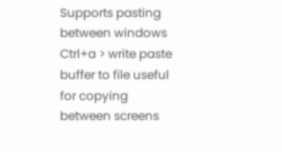Supports pasting between windows Ctrl+a > write paste buffer to file useful for copying between screens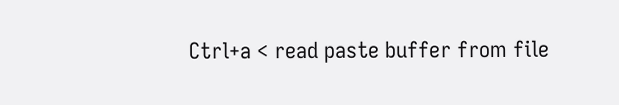Ctrl+a < read paste buffer from file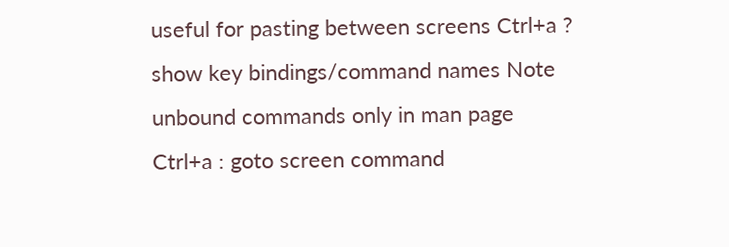useful for pasting between screens Ctrl+a ? show key bindings/command names Note unbound commands only in man page Ctrl+a : goto screen command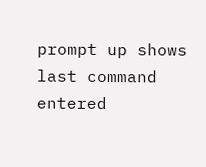prompt up shows last command entered